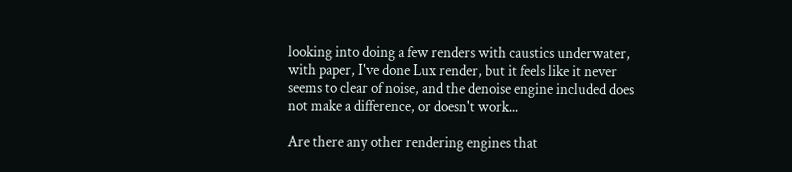looking into doing a few renders with caustics underwater, with paper, I've done Lux render, but it feels like it never seems to clear of noise, and the denoise engine included does not make a difference, or doesn't work...

Are there any other rendering engines that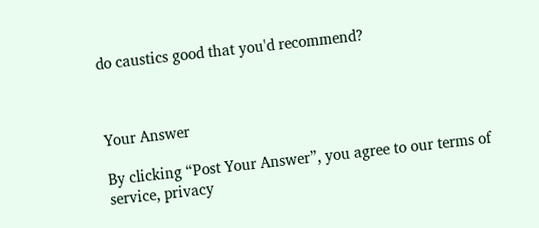do caustics good that you'd recommend?



Your Answer

By clicking “Post Your Answer”, you agree to our terms of service, privacy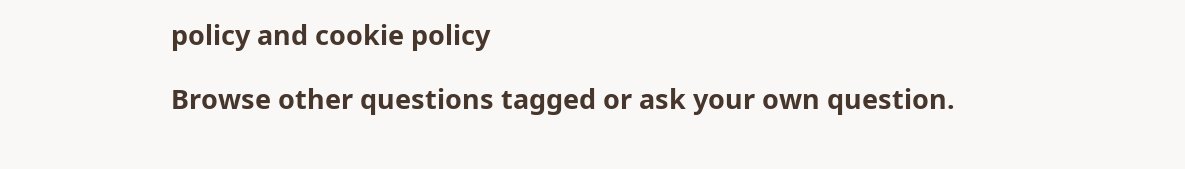policy and cookie policy

Browse other questions tagged or ask your own question.